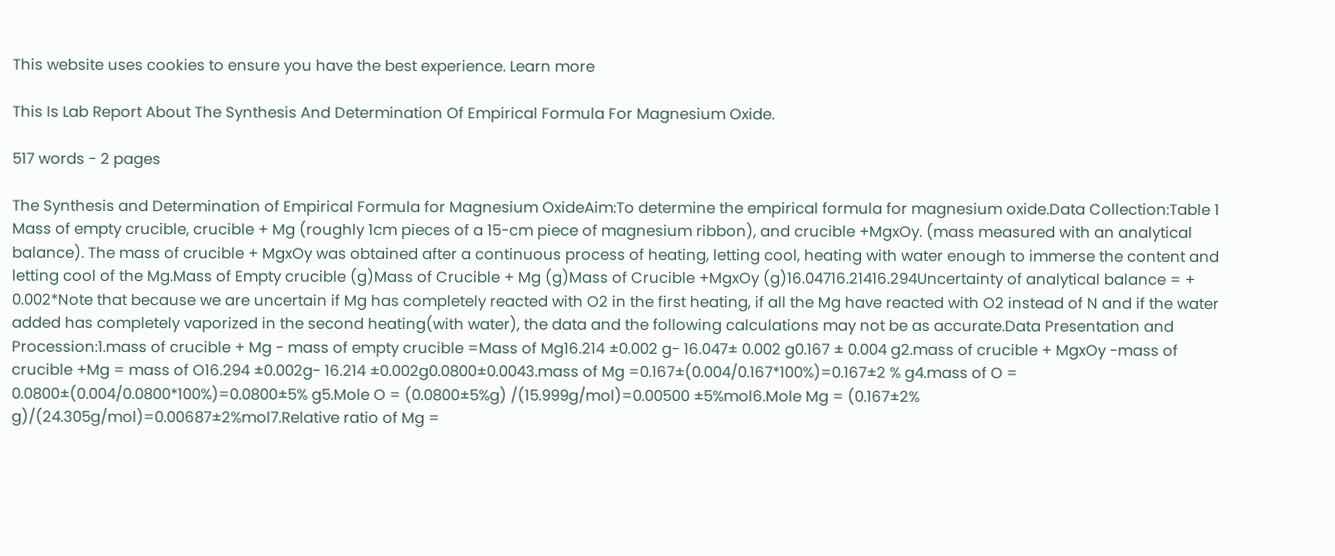This website uses cookies to ensure you have the best experience. Learn more

This Is Lab Report About The Synthesis And Determination Of Empirical Formula For Magnesium Oxide.

517 words - 2 pages

The Synthesis and Determination of Empirical Formula for Magnesium OxideAim:To determine the empirical formula for magnesium oxide.Data Collection:Table 1 Mass of empty crucible, crucible + Mg (roughly 1cm pieces of a 15-cm piece of magnesium ribbon), and crucible +MgxOy. (mass measured with an analytical balance). The mass of crucible + MgxOy was obtained after a continuous process of heating, letting cool, heating with water enough to immerse the content and letting cool of the Mg.Mass of Empty crucible (g)Mass of Crucible + Mg (g)Mass of Crucible +MgxOy (g)16.04716.21416.294Uncertainty of analytical balance = + 0.002*Note that because we are uncertain if Mg has completely reacted with O2 in the first heating, if all the Mg have reacted with O2 instead of N and if the water added has completely vaporized in the second heating(with water), the data and the following calculations may not be as accurate.Data Presentation and Procession:1.mass of crucible + Mg - mass of empty crucible =Mass of Mg16.214 ±0.002 g- 16.047± 0.002 g0.167 ± 0.004 g2.mass of crucible + MgxOy -mass of crucible +Mg = mass of O16.294 ±0.002g- 16.214 ±0.002g0.0800±0.0043.mass of Mg =0.167±(0.004/0.167*100%)=0.167±2 % g4.mass of O = 0.0800±(0.004/0.0800*100%)=0.0800±5% g5.Mole O = (0.0800±5%g) /(15.999g/mol)=0.00500 ±5%mol6.Mole Mg = (0.167±2% g)/(24.305g/mol)=0.00687±2%mol7.Relative ratio of Mg =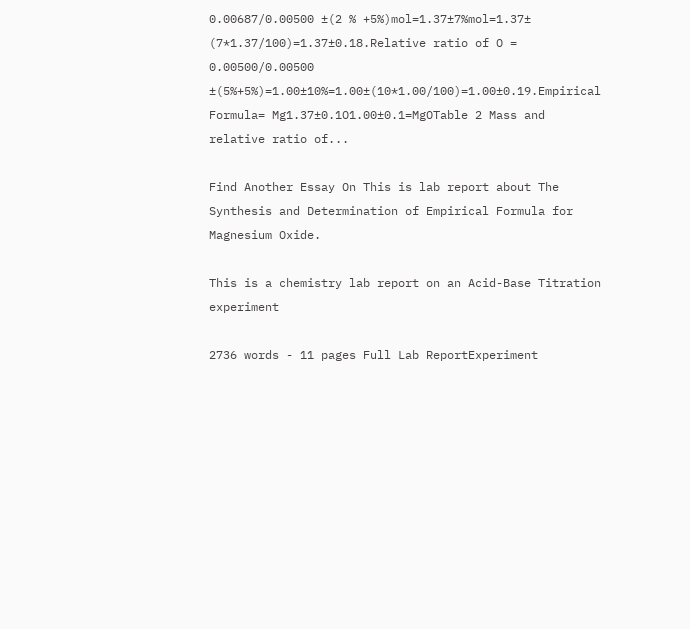0.00687/0.00500 ±(2 % +5%)mol=1.37±7%mol=1.37± (7*1.37/100)=1.37±0.18.Relative ratio of O = 0.00500/0.00500 ±(5%+5%)=1.00±10%=1.00±(10*1.00/100)=1.00±0.19.Empirical Formula= Mg1.37±0.1O1.00±0.1=MgOTable 2 Mass and relative ratio of...

Find Another Essay On This is lab report about The Synthesis and Determination of Empirical Formula for Magnesium Oxide.

This is a chemistry lab report on an Acid-Base Titration experiment

2736 words - 11 pages Full Lab ReportExperiment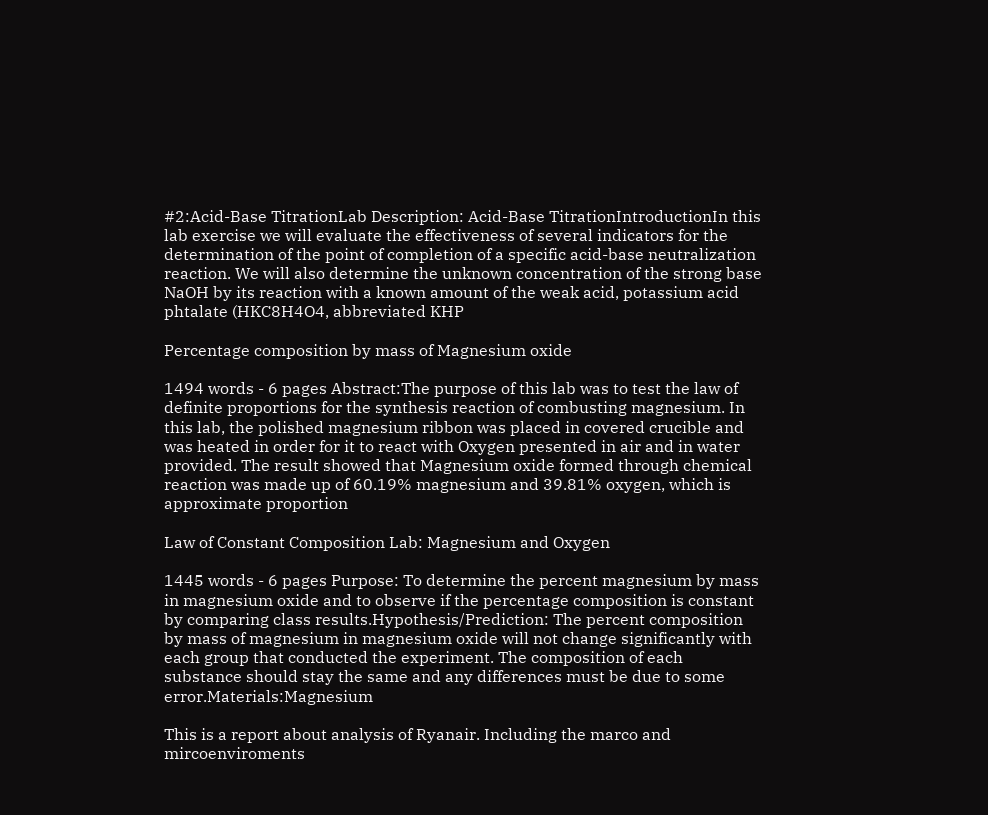#2:Acid-Base TitrationLab Description: Acid-Base TitrationIntroductionIn this lab exercise we will evaluate the effectiveness of several indicators for the determination of the point of completion of a specific acid-base neutralization reaction. We will also determine the unknown concentration of the strong base NaOH by its reaction with a known amount of the weak acid, potassium acid phtalate (HKC8H4O4, abbreviated KHP

Percentage composition by mass of Magnesium oxide

1494 words - 6 pages Abstract:The purpose of this lab was to test the law of definite proportions for the synthesis reaction of combusting magnesium. In this lab, the polished magnesium ribbon was placed in covered crucible and was heated in order for it to react with Oxygen presented in air and in water provided. The result showed that Magnesium oxide formed through chemical reaction was made up of 60.19% magnesium and 39.81% oxygen, which is approximate proportion

Law of Constant Composition Lab: Magnesium and Oxygen

1445 words - 6 pages Purpose: To determine the percent magnesium by mass in magnesium oxide and to observe if the percentage composition is constant by comparing class results.Hypothesis/Prediction: The percent composition by mass of magnesium in magnesium oxide will not change significantly with each group that conducted the experiment. The composition of each substance should stay the same and any differences must be due to some error.Materials:Magnesium

This is a report about analysis of Ryanair. Including the marco and mircoenviroments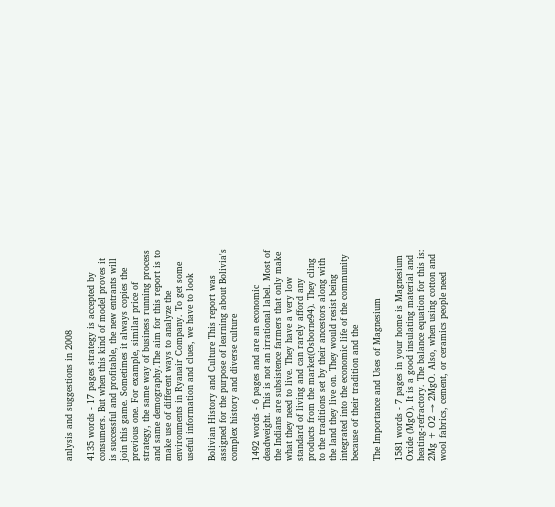anlysis and suggestions in 2008

4135 words - 17 pages strategy is accepted by consumers. But when this kind of model proves it is successful and profitable, the new entrants will join this game. Sometimes it always copies the previous one. For example, similar price of strategy, the same way of business running process and same demography.The aim for this report is to make use of different ways to analyze the environments in Ryanair Company. To get some useful information and clues, we have to look

Bolivian History and Culture This report was assigned for the purpose of learning about Bolivia's complex history and diverse culture

1492 words - 6 pages and are an economic deadweight. This is not an irrational label. Most of the Indians are subsistence farmers that only make what they need to live. They have a very low standard of living and can rarely afford any products from the market(Osborne94). They cling to the traditions set by their ancestors along with the land they live on. They would resist being integrated into the economic life of the community because of their tradition and the

The Importance and Uses of Magnesium

1581 words - 7 pages in your home is Magnesium Oxide (MgO). It is a good insulating material and heating-refractory. The balance equation for this is: 2Mg + O2 → 2MgO. Also, when using cotton and wool fabrics, cement, or ceramics people need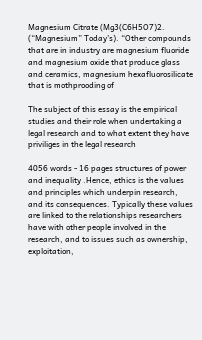Magnesium Citrate (Mg3(C6H5O7)2. (“Magnesium” Today’s). “Other compounds that are in industry are magnesium fluoride and magnesium oxide that produce glass and ceramics, magnesium hexafluorosilicate that is mothprooding of

The subject of this essay is the empirical studies and their role when undertaking a legal research and to what extent they have priviliges in the legal research

4056 words - 16 pages structures of power and inequality .Hence, ethics is the values and principles which underpin research, and its consequences. Typically these values are linked to the relationships researchers have with other people involved in the research, and to issues such as ownership, exploitation,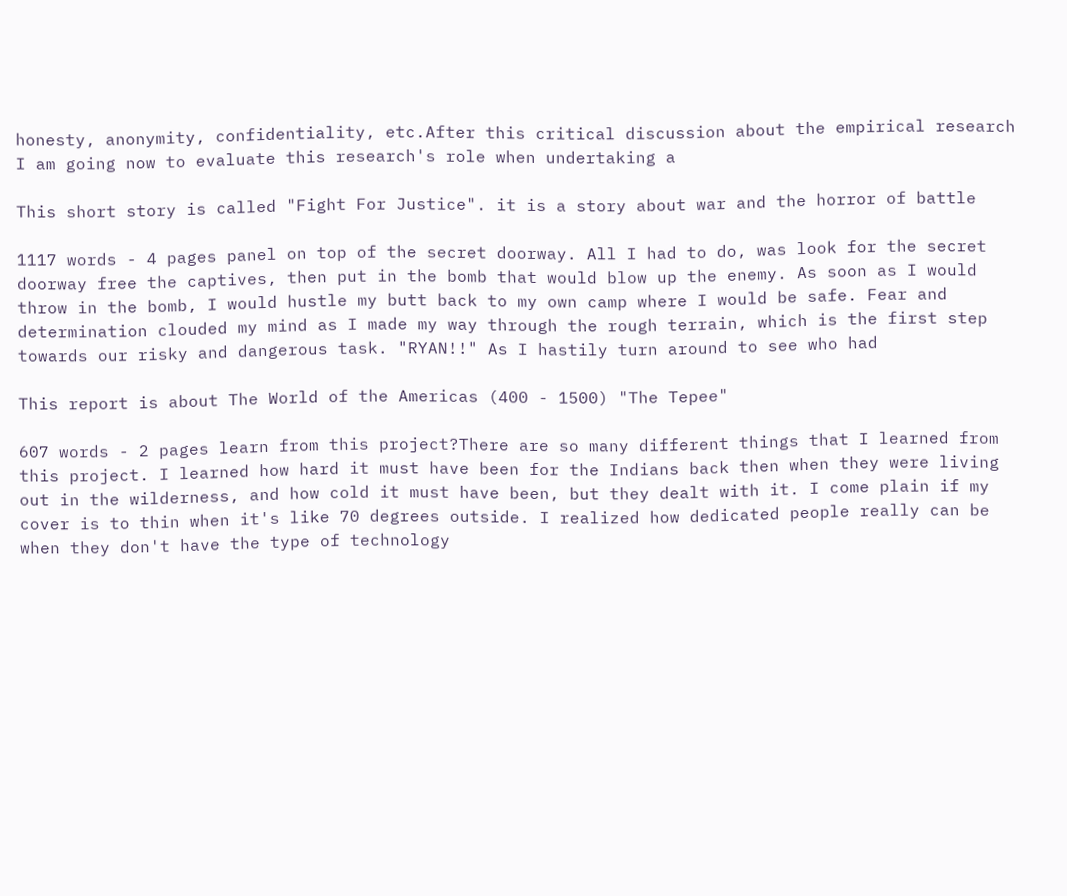honesty, anonymity, confidentiality, etc.After this critical discussion about the empirical research I am going now to evaluate this research's role when undertaking a

This short story is called "Fight For Justice". it is a story about war and the horror of battle

1117 words - 4 pages panel on top of the secret doorway. All I had to do, was look for the secret doorway free the captives, then put in the bomb that would blow up the enemy. As soon as I would throw in the bomb, I would hustle my butt back to my own camp where I would be safe. Fear and determination clouded my mind as I made my way through the rough terrain, which is the first step towards our risky and dangerous task. "RYAN!!" As I hastily turn around to see who had

This report is about The World of the Americas (400 - 1500) "The Tepee"

607 words - 2 pages learn from this project?There are so many different things that I learned from this project. I learned how hard it must have been for the Indians back then when they were living out in the wilderness, and how cold it must have been, but they dealt with it. I come plain if my cover is to thin when it's like 70 degrees outside. I realized how dedicated people really can be when they don't have the type of technology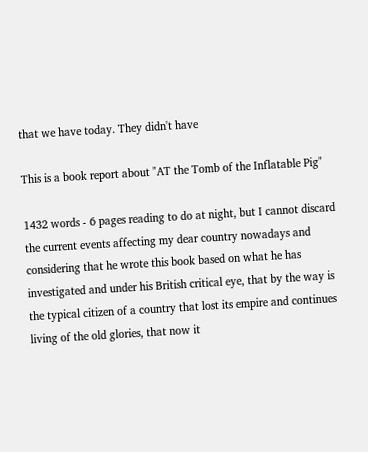that we have today. They didn't have

This is a book report about "AT the Tomb of the Inflatable Pig"

1432 words - 6 pages reading to do at night, but I cannot discard the current events affecting my dear country nowadays and considering that he wrote this book based on what he has investigated and under his British critical eye, that by the way is the typical citizen of a country that lost its empire and continues living of the old glories, that now it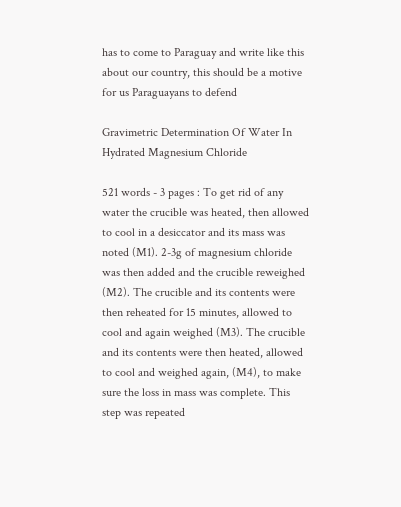has to come to Paraguay and write like this about our country, this should be a motive for us Paraguayans to defend

Gravimetric Determination Of Water In Hydrated Magnesium Chloride

521 words - 3 pages : To get rid of any water the crucible was heated, then allowed to cool in a desiccator and its mass was noted (M1). 2-3g of magnesium chloride was then added and the crucible reweighed (M2). The crucible and its contents were then reheated for 15 minutes, allowed to cool and again weighed (M3). The crucible and its contents were then heated, allowed to cool and weighed again, (M4), to make sure the loss in mass was complete. This step was repeated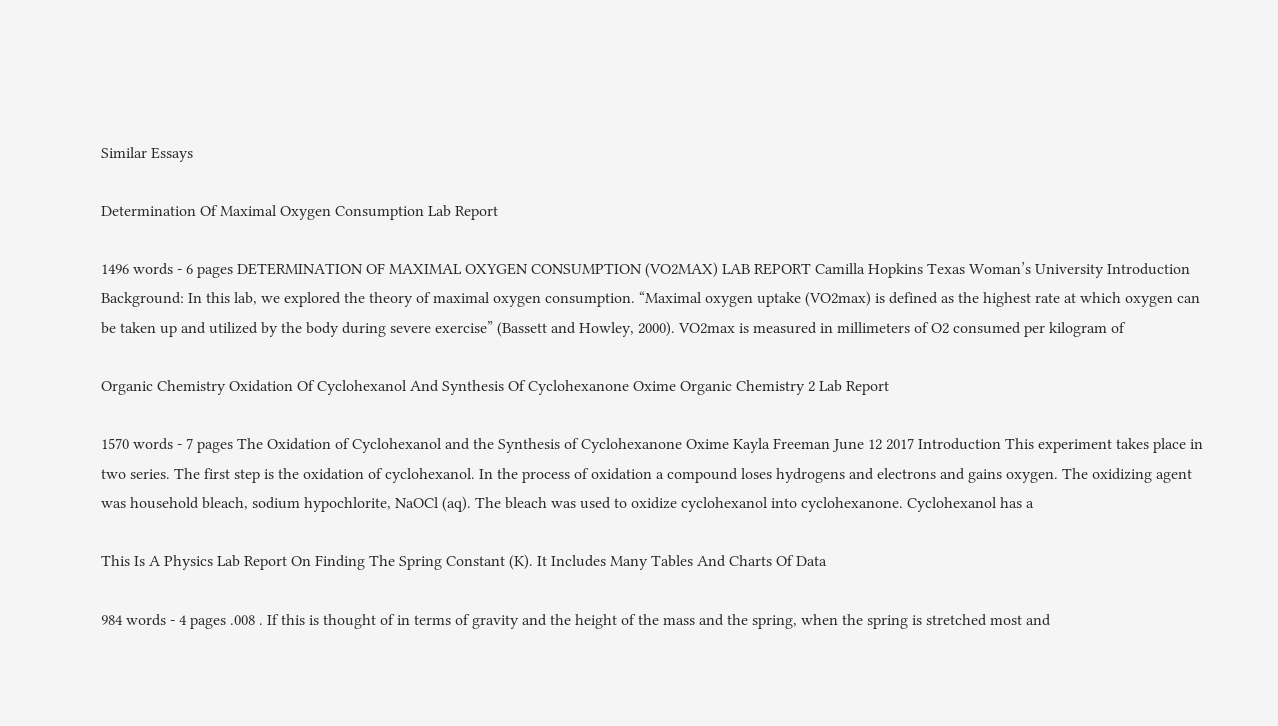Similar Essays

Determination Of Maximal Oxygen Consumption Lab Report

1496 words - 6 pages DETERMINATION OF MAXIMAL OXYGEN CONSUMPTION (VO2MAX) LAB REPORT Camilla Hopkins Texas Woman’s University Introduction Background: In this lab, we explored the theory of maximal oxygen consumption. “Maximal oxygen uptake (VO2max) is defined as the highest rate at which oxygen can be taken up and utilized by the body during severe exercise” (Bassett and Howley, 2000). VO2max is measured in millimeters of O2 consumed per kilogram of

Organic Chemistry Oxidation Of Cyclohexanol And Synthesis Of Cyclohexanone Oxime Organic Chemistry 2 Lab Report

1570 words - 7 pages The Oxidation of Cyclohexanol and the Synthesis of Cyclohexanone Oxime Kayla Freeman June 12 2017 Introduction This experiment takes place in two series. The first step is the oxidation of cyclohexanol. In the process of oxidation a compound loses hydrogens and electrons and gains oxygen. The oxidizing agent was household bleach, sodium hypochlorite, NaOCl (aq). The bleach was used to oxidize cyclohexanol into cyclohexanone. Cyclohexanol has a

This Is A Physics Lab Report On Finding The Spring Constant (K). It Includes Many Tables And Charts Of Data

984 words - 4 pages .008 . If this is thought of in terms of gravity and the height of the mass and the spring, when the spring is stretched most and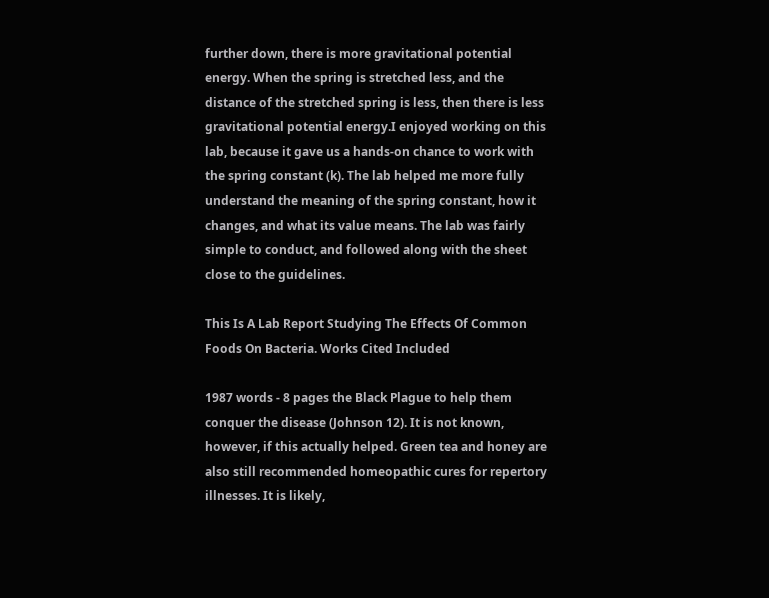further down, there is more gravitational potential energy. When the spring is stretched less, and the distance of the stretched spring is less, then there is less gravitational potential energy.I enjoyed working on this lab, because it gave us a hands-on chance to work with the spring constant (k). The lab helped me more fully understand the meaning of the spring constant, how it changes, and what its value means. The lab was fairly simple to conduct, and followed along with the sheet close to the guidelines.

This Is A Lab Report Studying The Effects Of Common Foods On Bacteria. Works Cited Included

1987 words - 8 pages the Black Plague to help them conquer the disease (Johnson 12). It is not known, however, if this actually helped. Green tea and honey are also still recommended homeopathic cures for repertory illnesses. It is likely,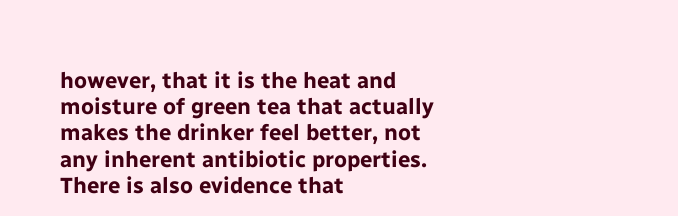however, that it is the heat and moisture of green tea that actually makes the drinker feel better, not any inherent antibiotic properties. There is also evidence that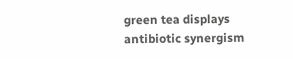green tea displays antibiotic synergism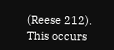(Reese 212). This occurs